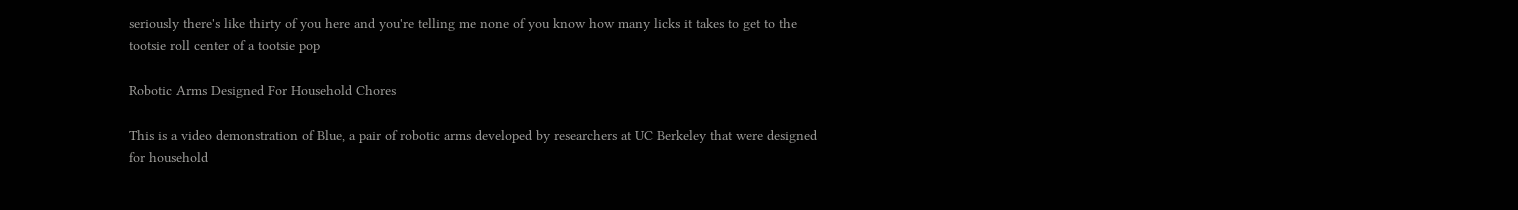seriously there's like thirty of you here and you're telling me none of you know how many licks it takes to get to the tootsie roll center of a tootsie pop

Robotic Arms Designed For Household Chores

This is a video demonstration of Blue, a pair of robotic arms developed by researchers at UC Berkeley that were designed for household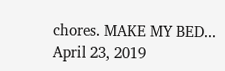chores. MAKE MY BED...
April 23, 2019